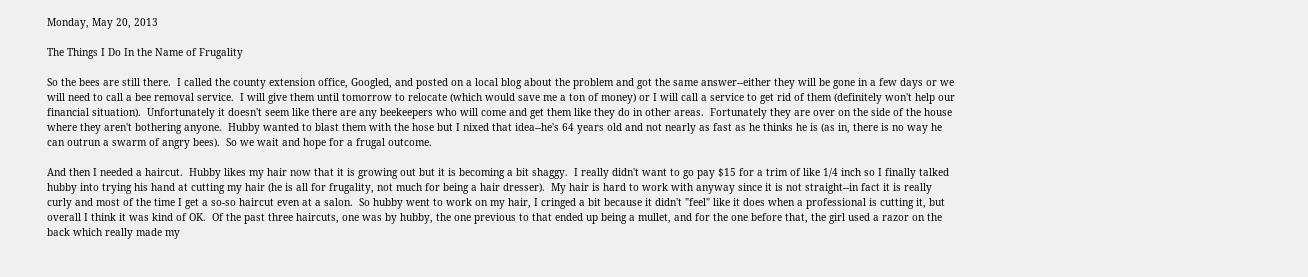Monday, May 20, 2013

The Things I Do In the Name of Frugality

So the bees are still there.  I called the county extension office, Googled, and posted on a local blog about the problem and got the same answer--either they will be gone in a few days or we will need to call a bee removal service.  I will give them until tomorrow to relocate (which would save me a ton of money) or I will call a service to get rid of them (definitely won't help our financial situation).  Unfortunately it doesn't seem like there are any beekeepers who will come and get them like they do in other areas.  Fortunately they are over on the side of the house where they aren't bothering anyone.  Hubby wanted to blast them with the hose but I nixed that idea--he's 64 years old and not nearly as fast as he thinks he is (as in, there is no way he can outrun a swarm of angry bees).  So we wait and hope for a frugal outcome.

And then I needed a haircut.  Hubby likes my hair now that it is growing out but it is becoming a bit shaggy.  I really didn't want to go pay $15 for a trim of like 1/4 inch so I finally talked hubby into trying his hand at cutting my hair (he is all for frugality, not much for being a hair dresser).  My hair is hard to work with anyway since it is not straight--in fact it is really curly and most of the time I get a so-so haircut even at a salon.  So hubby went to work on my hair, I cringed a bit because it didn't "feel" like it does when a professional is cutting it, but overall I think it was kind of OK.  Of the past three haircuts, one was by hubby, the one previous to that ended up being a mullet, and for the one before that, the girl used a razor on the back which really made my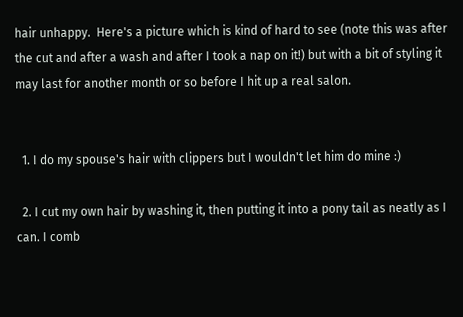hair unhappy.  Here's a picture which is kind of hard to see (note this was after the cut and after a wash and after I took a nap on it!) but with a bit of styling it may last for another month or so before I hit up a real salon.


  1. I do my spouse's hair with clippers but I wouldn't let him do mine :)

  2. I cut my own hair by washing it, then putting it into a pony tail as neatly as I can. I comb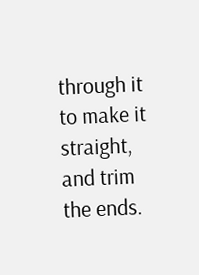through it to make it straight, and trim the ends.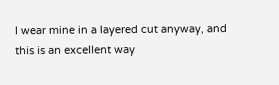I wear mine in a layered cut anyway, and this is an excellent way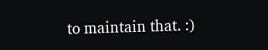to maintain that. :)